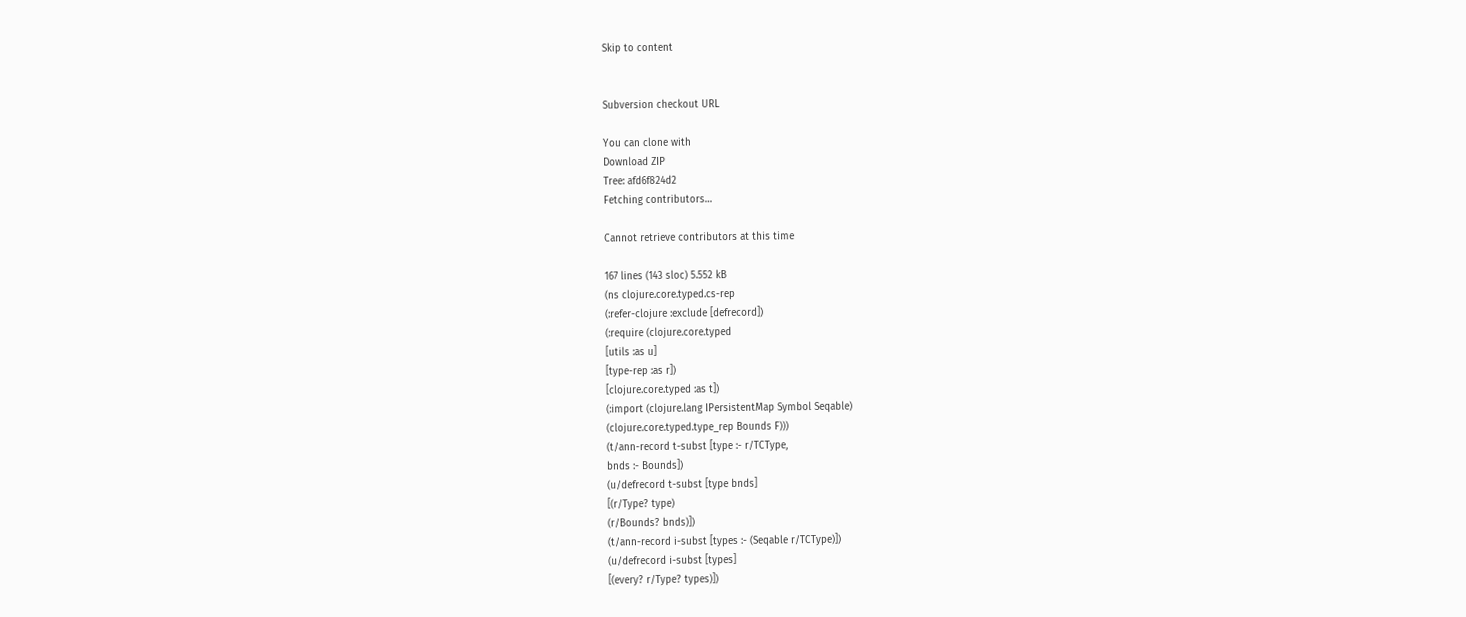Skip to content


Subversion checkout URL

You can clone with
Download ZIP
Tree: afd6f824d2
Fetching contributors…

Cannot retrieve contributors at this time

167 lines (143 sloc) 5.552 kB
(ns clojure.core.typed.cs-rep
(:refer-clojure :exclude [defrecord])
(:require (clojure.core.typed
[utils :as u]
[type-rep :as r])
[clojure.core.typed :as t])
(:import (clojure.lang IPersistentMap Symbol Seqable)
(clojure.core.typed.type_rep Bounds F)))
(t/ann-record t-subst [type :- r/TCType,
bnds :- Bounds])
(u/defrecord t-subst [type bnds]
[(r/Type? type)
(r/Bounds? bnds)])
(t/ann-record i-subst [types :- (Seqable r/TCType)])
(u/defrecord i-subst [types]
[(every? r/Type? types)])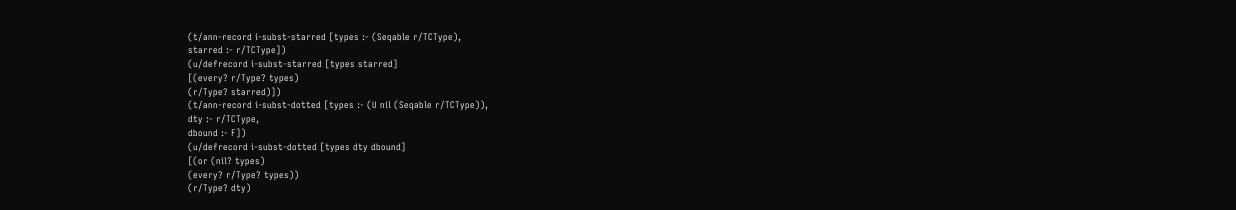(t/ann-record i-subst-starred [types :- (Seqable r/TCType),
starred :- r/TCType])
(u/defrecord i-subst-starred [types starred]
[(every? r/Type? types)
(r/Type? starred)])
(t/ann-record i-subst-dotted [types :- (U nil (Seqable r/TCType)),
dty :- r/TCType,
dbound :- F])
(u/defrecord i-subst-dotted [types dty dbound]
[(or (nil? types)
(every? r/Type? types))
(r/Type? dty)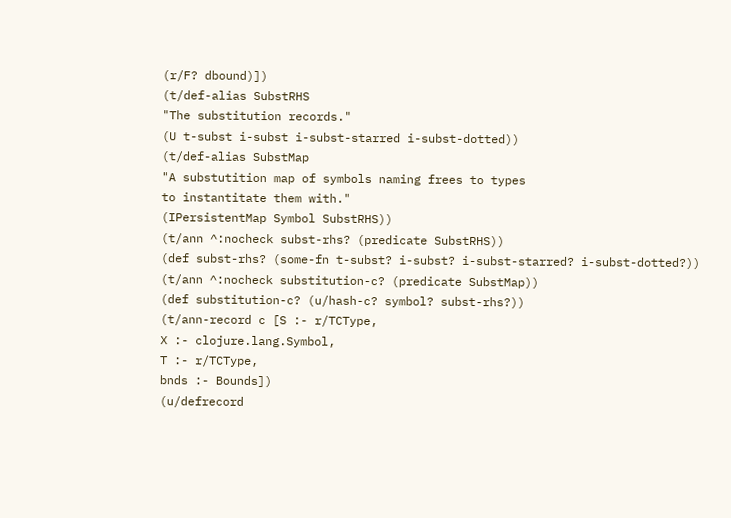(r/F? dbound)])
(t/def-alias SubstRHS
"The substitution records."
(U t-subst i-subst i-subst-starred i-subst-dotted))
(t/def-alias SubstMap
"A substutition map of symbols naming frees to types
to instantitate them with."
(IPersistentMap Symbol SubstRHS))
(t/ann ^:nocheck subst-rhs? (predicate SubstRHS))
(def subst-rhs? (some-fn t-subst? i-subst? i-subst-starred? i-subst-dotted?))
(t/ann ^:nocheck substitution-c? (predicate SubstMap))
(def substitution-c? (u/hash-c? symbol? subst-rhs?))
(t/ann-record c [S :- r/TCType,
X :- clojure.lang.Symbol,
T :- r/TCType,
bnds :- Bounds])
(u/defrecord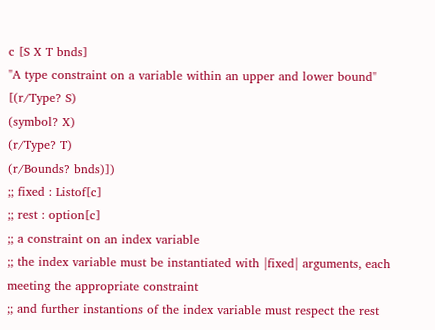c [S X T bnds]
"A type constraint on a variable within an upper and lower bound"
[(r/Type? S)
(symbol? X)
(r/Type? T)
(r/Bounds? bnds)])
;; fixed : Listof[c]
;; rest : option[c]
;; a constraint on an index variable
;; the index variable must be instantiated with |fixed| arguments, each meeting the appropriate constraint
;; and further instantions of the index variable must respect the rest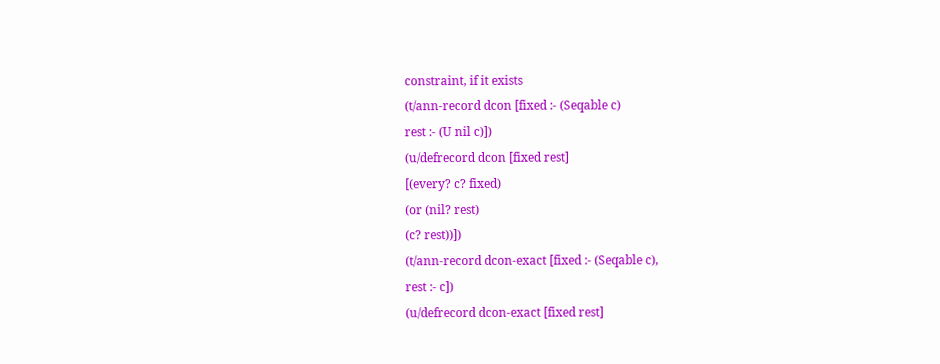constraint, if it exists
(t/ann-record dcon [fixed :- (Seqable c)
rest :- (U nil c)])
(u/defrecord dcon [fixed rest]
[(every? c? fixed)
(or (nil? rest)
(c? rest))])
(t/ann-record dcon-exact [fixed :- (Seqable c),
rest :- c])
(u/defrecord dcon-exact [fixed rest]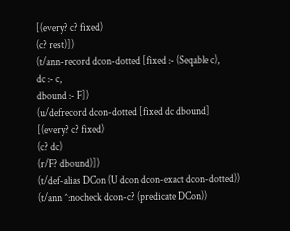[(every? c? fixed)
(c? rest)])
(t/ann-record dcon-dotted [fixed :- (Seqable c),
dc :- c,
dbound :- F])
(u/defrecord dcon-dotted [fixed dc dbound]
[(every? c? fixed)
(c? dc)
(r/F? dbound)])
(t/def-alias DCon (U dcon dcon-exact dcon-dotted))
(t/ann ^:nocheck dcon-c? (predicate DCon))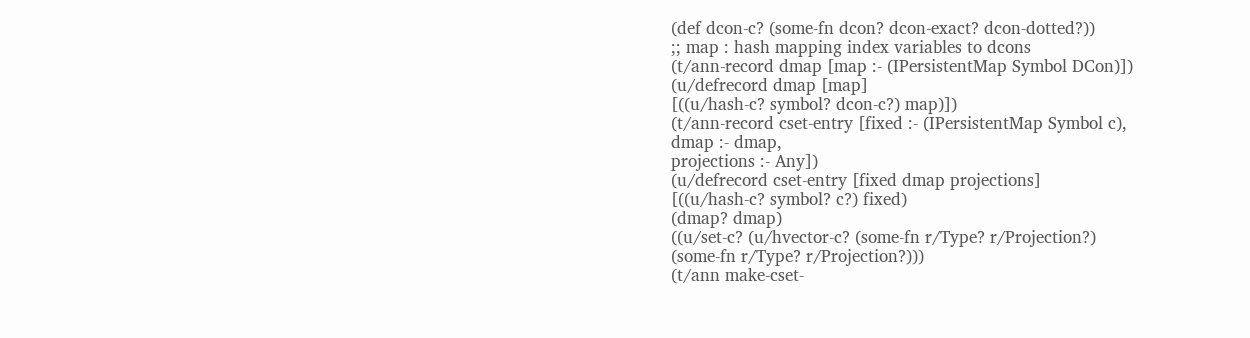(def dcon-c? (some-fn dcon? dcon-exact? dcon-dotted?))
;; map : hash mapping index variables to dcons
(t/ann-record dmap [map :- (IPersistentMap Symbol DCon)])
(u/defrecord dmap [map]
[((u/hash-c? symbol? dcon-c?) map)])
(t/ann-record cset-entry [fixed :- (IPersistentMap Symbol c),
dmap :- dmap,
projections :- Any])
(u/defrecord cset-entry [fixed dmap projections]
[((u/hash-c? symbol? c?) fixed)
(dmap? dmap)
((u/set-c? (u/hvector-c? (some-fn r/Type? r/Projection?)
(some-fn r/Type? r/Projection?)))
(t/ann make-cset-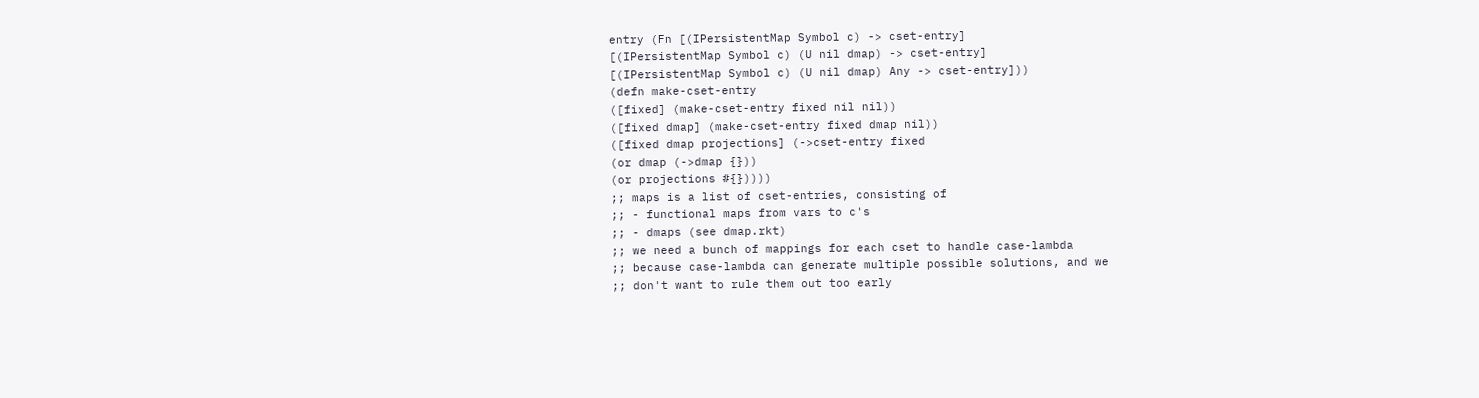entry (Fn [(IPersistentMap Symbol c) -> cset-entry]
[(IPersistentMap Symbol c) (U nil dmap) -> cset-entry]
[(IPersistentMap Symbol c) (U nil dmap) Any -> cset-entry]))
(defn make-cset-entry
([fixed] (make-cset-entry fixed nil nil))
([fixed dmap] (make-cset-entry fixed dmap nil))
([fixed dmap projections] (->cset-entry fixed
(or dmap (->dmap {}))
(or projections #{}))))
;; maps is a list of cset-entries, consisting of
;; - functional maps from vars to c's
;; - dmaps (see dmap.rkt)
;; we need a bunch of mappings for each cset to handle case-lambda
;; because case-lambda can generate multiple possible solutions, and we
;; don't want to rule them out too early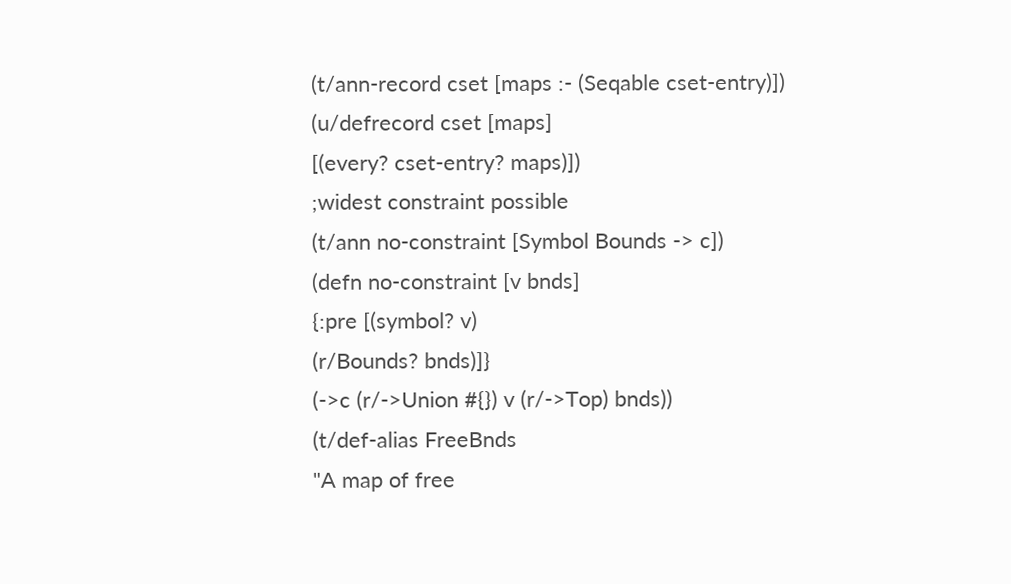(t/ann-record cset [maps :- (Seqable cset-entry)])
(u/defrecord cset [maps]
[(every? cset-entry? maps)])
;widest constraint possible
(t/ann no-constraint [Symbol Bounds -> c])
(defn no-constraint [v bnds]
{:pre [(symbol? v)
(r/Bounds? bnds)]}
(->c (r/->Union #{}) v (r/->Top) bnds))
(t/def-alias FreeBnds
"A map of free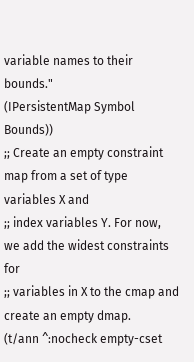variable names to their bounds."
(IPersistentMap Symbol Bounds))
;; Create an empty constraint map from a set of type variables X and
;; index variables Y. For now, we add the widest constraints for
;; variables in X to the cmap and create an empty dmap.
(t/ann ^:nocheck empty-cset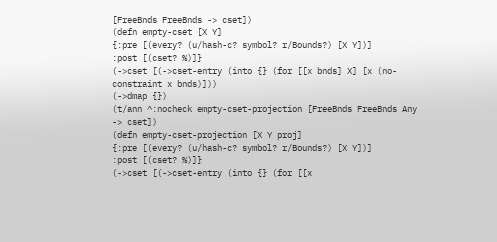[FreeBnds FreeBnds -> cset])
(defn empty-cset [X Y]
{:pre [(every? (u/hash-c? symbol? r/Bounds?) [X Y])]
:post [(cset? %)]}
(->cset [(->cset-entry (into {} (for [[x bnds] X] [x (no-constraint x bnds)]))
(->dmap {})
(t/ann ^:nocheck empty-cset-projection [FreeBnds FreeBnds Any -> cset])
(defn empty-cset-projection [X Y proj]
{:pre [(every? (u/hash-c? symbol? r/Bounds?) [X Y])]
:post [(cset? %)]}
(->cset [(->cset-entry (into {} (for [[x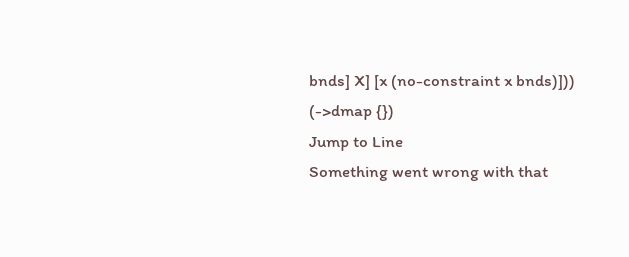bnds] X] [x (no-constraint x bnds)]))
(->dmap {})
Jump to Line
Something went wrong with that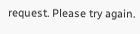request. Please try again.